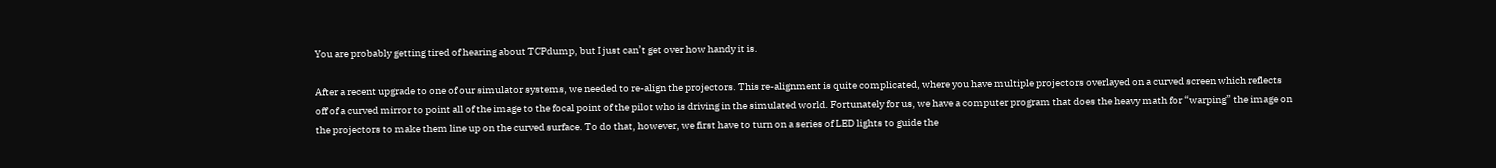You are probably getting tired of hearing about TCPdump, but I just can’t get over how handy it is.

After a recent upgrade to one of our simulator systems, we needed to re-align the projectors. This re-alignment is quite complicated, where you have multiple projectors overlayed on a curved screen which reflects off of a curved mirror to point all of the image to the focal point of the pilot who is driving in the simulated world. Fortunately for us, we have a computer program that does the heavy math for “warping” the image on the projectors to make them line up on the curved surface. To do that, however, we first have to turn on a series of LED lights to guide the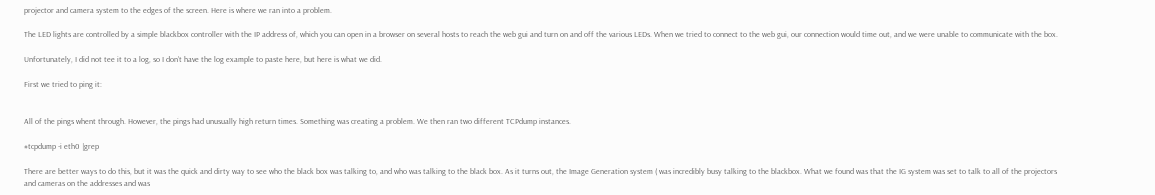projector and camera system to the edges of the screen. Here is where we ran into a problem.

The LED lights are controlled by a simple blackbox controller with the IP address of, which you can open in a browser on several hosts to reach the web gui and turn on and off the various LEDs. When we tried to connect to the web gui, our connection would time out, and we were unable to communicate with the box.

Unfortunately, I did not tee it to a log, so I don’t have the log example to paste here, but here is what we did.

First we tried to ping it:


All of the pings whent through. However, the pings had unusually high return times. Something was creating a problem. We then ran two different TCPdump instances.

#tcpdump -i eth0 |grep

There are better ways to do this, but it was the quick and dirty way to see who the black box was talking to, and who was talking to the black box. As it turns out, the Image Generation system ( was incredibly busy talking to the blackbox. What we found was that the IG system was set to talk to all of the projectors and cameras on the addresses and was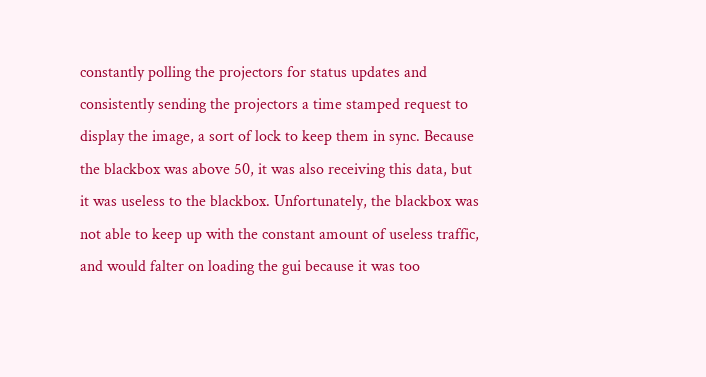constantly polling the projectors for status updates and consistently sending the projectors a time stamped request to display the image, a sort of lock to keep them in sync. Because the blackbox was above 50, it was also receiving this data, but it was useless to the blackbox. Unfortunately, the blackbox was not able to keep up with the constant amount of useless traffic, and would falter on loading the gui because it was too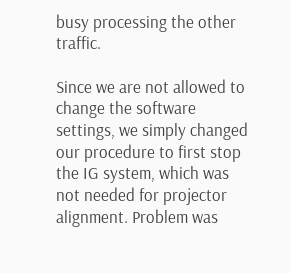busy processing the other traffic.

Since we are not allowed to change the software settings, we simply changed our procedure to first stop the IG system, which was not needed for projector alignment. Problem was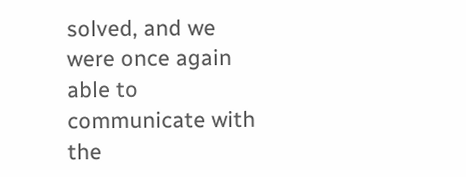solved, and we were once again able to communicate with the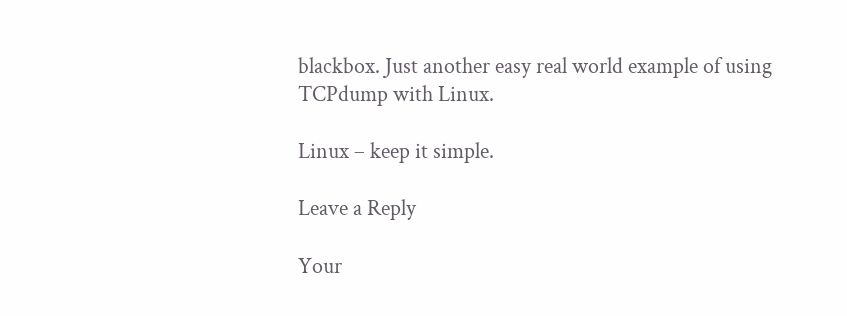blackbox. Just another easy real world example of using TCPdump with Linux.

Linux – keep it simple.

Leave a Reply

Your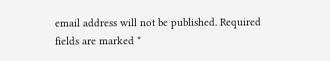email address will not be published. Required fields are marked *